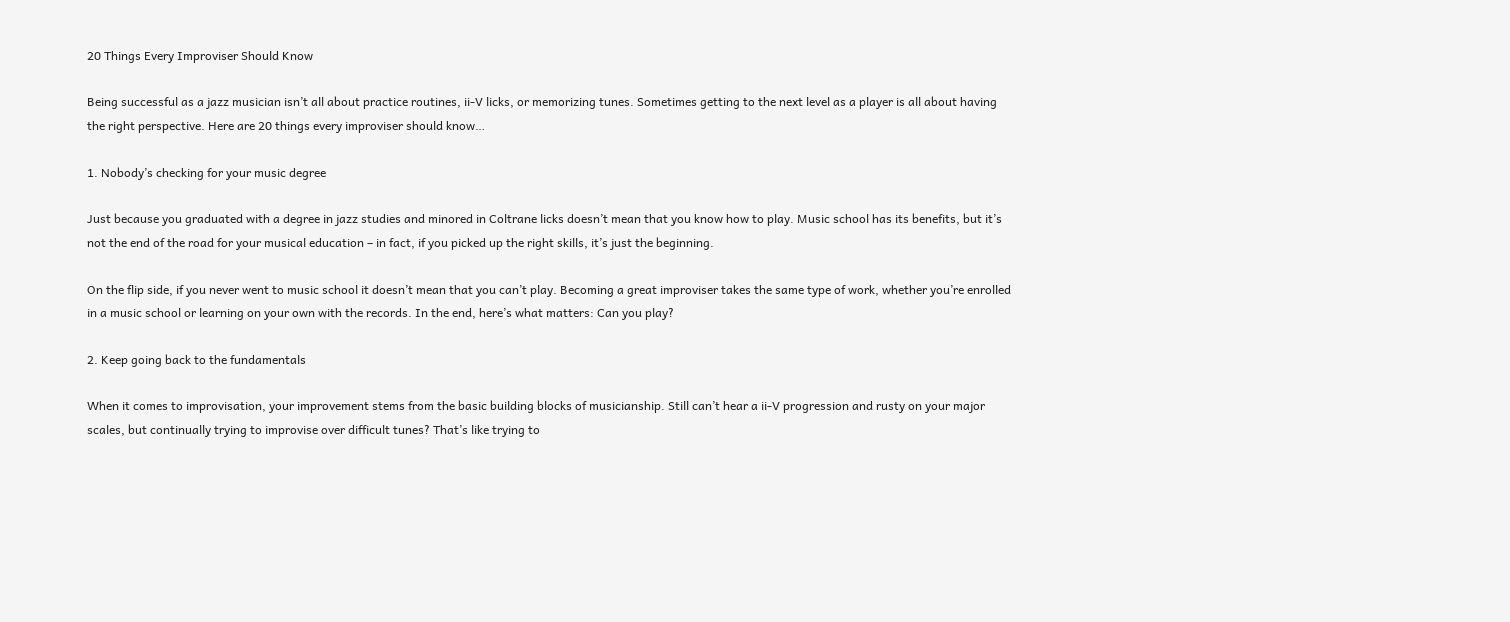20 Things Every Improviser Should Know

Being successful as a jazz musician isn’t all about practice routines, ii-V licks, or memorizing tunes. Sometimes getting to the next level as a player is all about having the right perspective. Here are 20 things every improviser should know…

1. Nobody’s checking for your music degree

Just because you graduated with a degree in jazz studies and minored in Coltrane licks doesn’t mean that you know how to play. Music school has its benefits, but it’s not the end of the road for your musical education – in fact, if you picked up the right skills, it’s just the beginning.

On the flip side, if you never went to music school it doesn’t mean that you can’t play. Becoming a great improviser takes the same type of work, whether you’re enrolled in a music school or learning on your own with the records. In the end, here’s what matters: Can you play?

2. Keep going back to the fundamentals

When it comes to improvisation, your improvement stems from the basic building blocks of musicianship. Still can’t hear a ii-V progression and rusty on your major scales, but continually trying to improvise over difficult tunes? That’s like trying to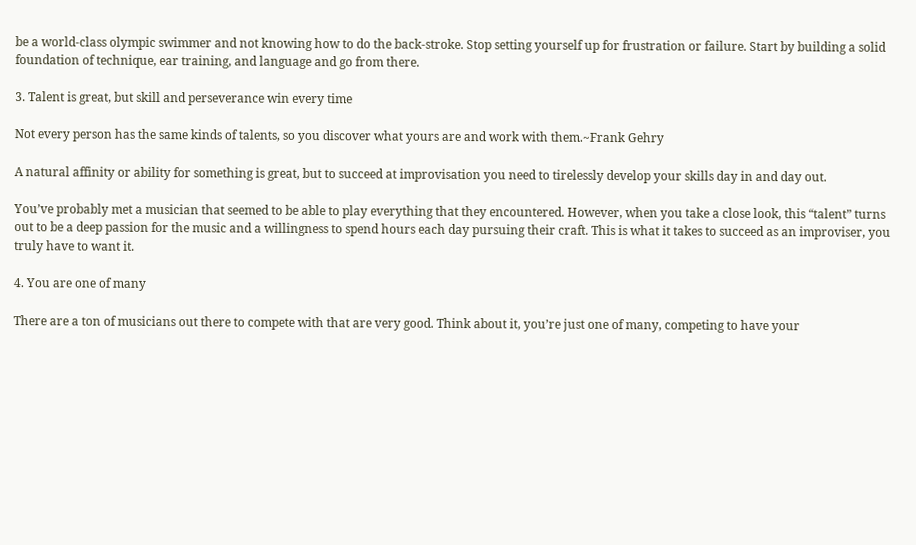be a world-class olympic swimmer and not knowing how to do the back-stroke. Stop setting yourself up for frustration or failure. Start by building a solid foundation of technique, ear training, and language and go from there.

3. Talent is great, but skill and perseverance win every time

Not every person has the same kinds of talents, so you discover what yours are and work with them.~Frank Gehry

A natural affinity or ability for something is great, but to succeed at improvisation you need to tirelessly develop your skills day in and day out.

You’ve probably met a musician that seemed to be able to play everything that they encountered. However, when you take a close look, this “talent” turns out to be a deep passion for the music and a willingness to spend hours each day pursuing their craft. This is what it takes to succeed as an improviser, you truly have to want it.

4. You are one of many

There are a ton of musicians out there to compete with that are very good. Think about it, you’re just one of many, competing to have your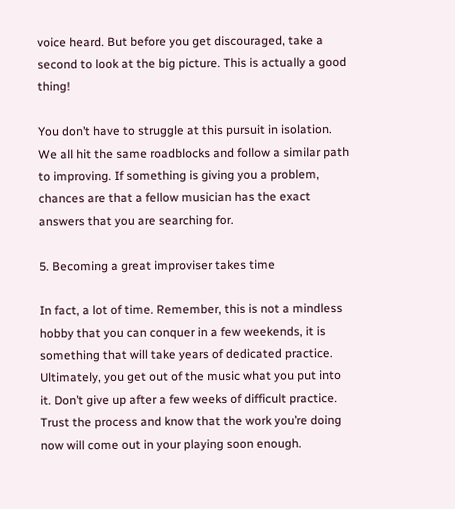voice heard. But before you get discouraged, take a second to look at the big picture. This is actually a good thing!

You don’t have to struggle at this pursuit in isolation. We all hit the same roadblocks and follow a similar path to improving. If something is giving you a problem, chances are that a fellow musician has the exact answers that you are searching for.

5. Becoming a great improviser takes time

In fact, a lot of time. Remember, this is not a mindless hobby that you can conquer in a few weekends, it is something that will take years of dedicated practice. Ultimately, you get out of the music what you put into it. Don’t give up after a few weeks of difficult practice. Trust the process and know that the work you’re doing now will come out in your playing soon enough.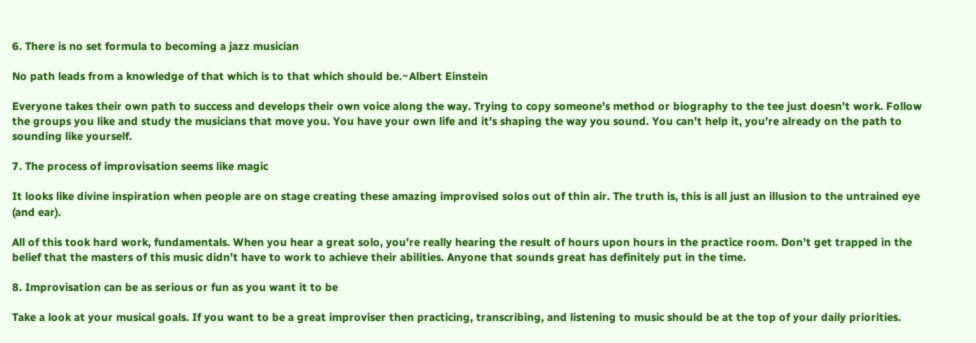6. There is no set formula to becoming a jazz musician

No path leads from a knowledge of that which is to that which should be.~Albert Einstein

Everyone takes their own path to success and develops their own voice along the way. Trying to copy someone’s method or biography to the tee just doesn’t work. Follow the groups you like and study the musicians that move you. You have your own life and it’s shaping the way you sound. You can’t help it, you’re already on the path to sounding like yourself.

7. The process of improvisation seems like magic

It looks like divine inspiration when people are on stage creating these amazing improvised solos out of thin air. The truth is, this is all just an illusion to the untrained eye (and ear).

All of this took hard work, fundamentals. When you hear a great solo, you’re really hearing the result of hours upon hours in the practice room. Don’t get trapped in the belief that the masters of this music didn’t have to work to achieve their abilities. Anyone that sounds great has definitely put in the time.

8. Improvisation can be as serious or fun as you want it to be

Take a look at your musical goals. If you want to be a great improviser then practicing, transcribing, and listening to music should be at the top of your daily priorities.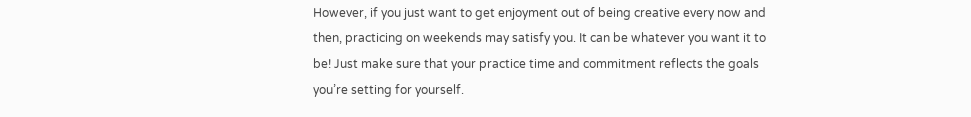However, if you just want to get enjoyment out of being creative every now and then, practicing on weekends may satisfy you. It can be whatever you want it to be! Just make sure that your practice time and commitment reflects the goals you’re setting for yourself.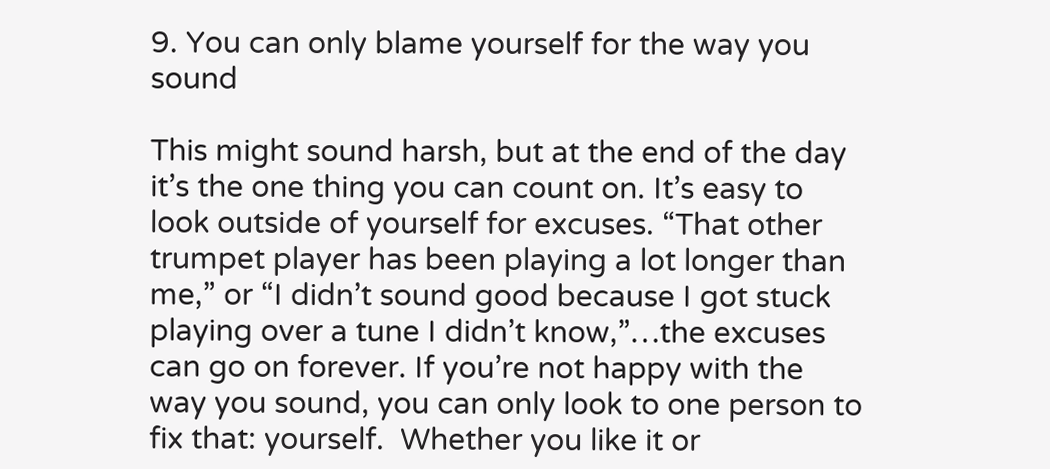9. You can only blame yourself for the way you sound

This might sound harsh, but at the end of the day it’s the one thing you can count on. It’s easy to look outside of yourself for excuses. “That other trumpet player has been playing a lot longer than me,” or “I didn’t sound good because I got stuck playing over a tune I didn’t know,”…the excuses can go on forever. If you’re not happy with the way you sound, you can only look to one person to fix that: yourself.  Whether you like it or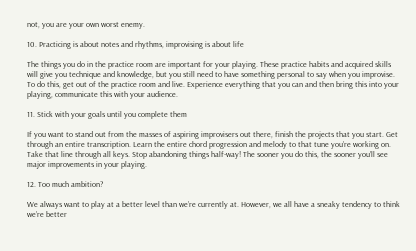not, you are your own worst enemy.

10. Practicing is about notes and rhythms, improvising is about life

The things you do in the practice room are important for your playing. These practice habits and acquired skills will give you technique and knowledge, but you still need to have something personal to say when you improvise. To do this, get out of the practice room and live. Experience everything that you can and then bring this into your playing, communicate this with your audience.

11. Stick with your goals until you complete them

If you want to stand out from the masses of aspiring improvisers out there, finish the projects that you start. Get through an entire transcription. Learn the entire chord progression and melody to that tune you’re working on. Take that line through all keys. Stop abandoning things half-way! The sooner you do this, the sooner you’ll see major improvements in your playing.

12. Too much ambition?

We always want to play at a better level than we’re currently at. However, we all have a sneaky tendency to think we’re better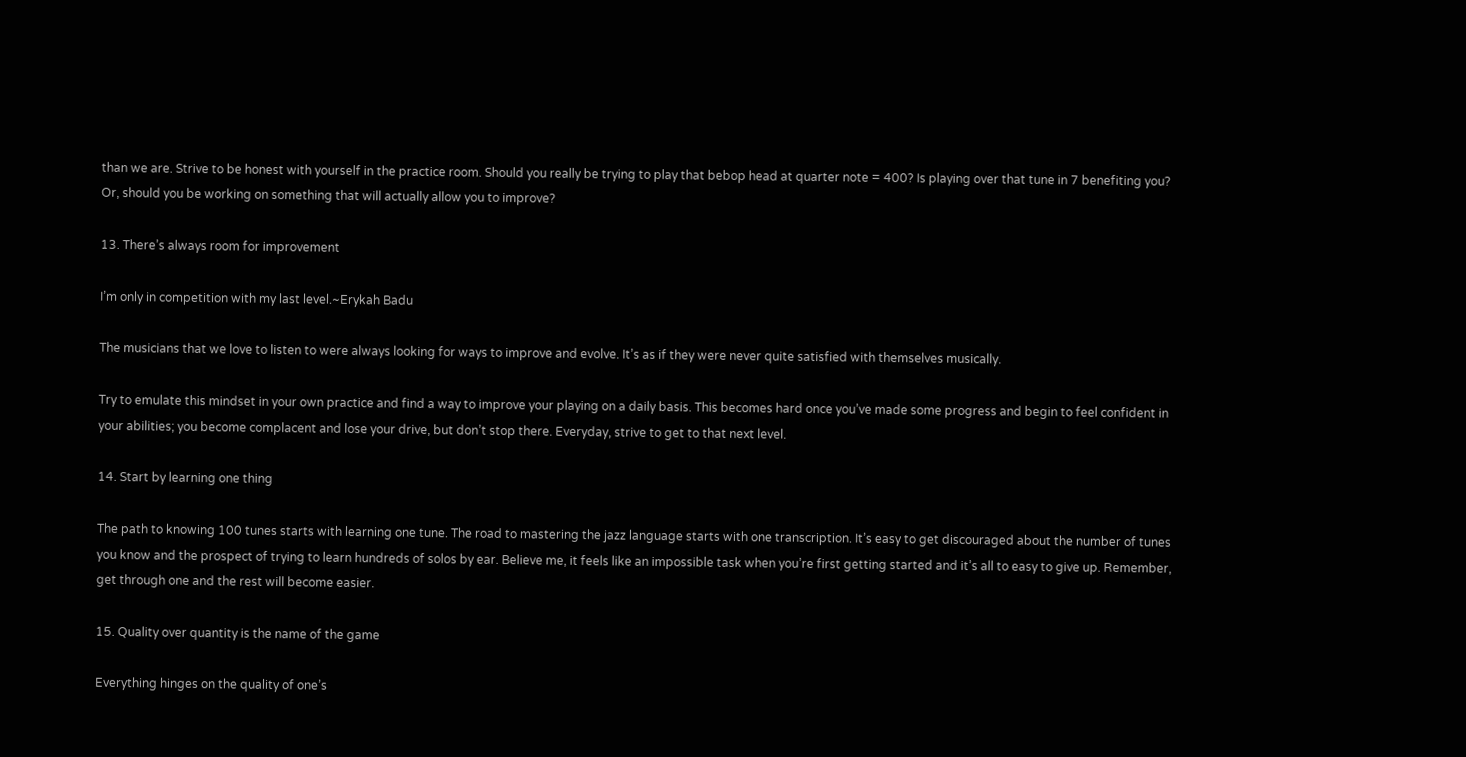than we are. Strive to be honest with yourself in the practice room. Should you really be trying to play that bebop head at quarter note = 400? Is playing over that tune in 7 benefiting you? Or, should you be working on something that will actually allow you to improve?

13. There’s always room for improvement

I’m only in competition with my last level.~Erykah Badu

The musicians that we love to listen to were always looking for ways to improve and evolve. It’s as if they were never quite satisfied with themselves musically.

Try to emulate this mindset in your own practice and find a way to improve your playing on a daily basis. This becomes hard once you’ve made some progress and begin to feel confident in your abilities; you become complacent and lose your drive, but don’t stop there. Everyday, strive to get to that next level.

14. Start by learning one thing

The path to knowing 100 tunes starts with learning one tune. The road to mastering the jazz language starts with one transcription. It’s easy to get discouraged about the number of tunes you know and the prospect of trying to learn hundreds of solos by ear. Believe me, it feels like an impossible task when you’re first getting started and it’s all to easy to give up. Remember, get through one and the rest will become easier.

15. Quality over quantity is the name of the game

Everything hinges on the quality of one’s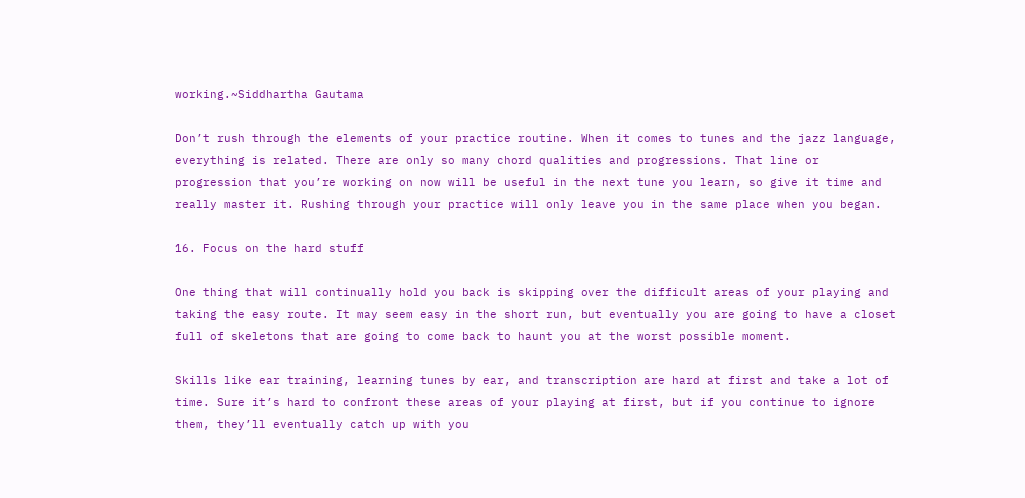working.~Siddhartha Gautama

Don’t rush through the elements of your practice routine. When it comes to tunes and the jazz language, everything is related. There are only so many chord qualities and progressions. That line or progression that you’re working on now will be useful in the next tune you learn, so give it time and really master it. Rushing through your practice will only leave you in the same place when you began.

16. Focus on the hard stuff

One thing that will continually hold you back is skipping over the difficult areas of your playing and taking the easy route. It may seem easy in the short run, but eventually you are going to have a closet full of skeletons that are going to come back to haunt you at the worst possible moment.

Skills like ear training, learning tunes by ear, and transcription are hard at first and take a lot of time. Sure it’s hard to confront these areas of your playing at first, but if you continue to ignore them, they’ll eventually catch up with you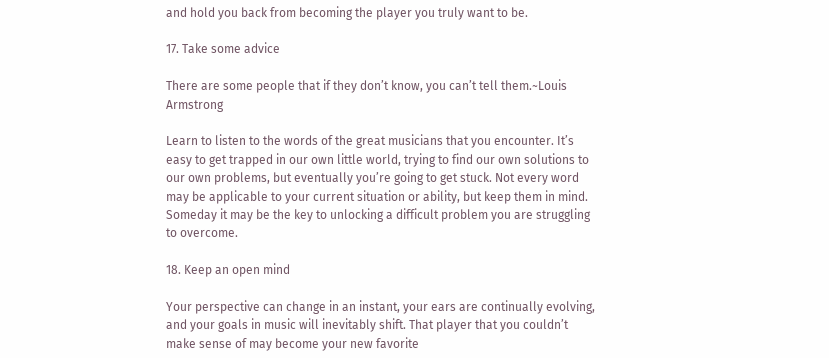and hold you back from becoming the player you truly want to be.

17. Take some advice

There are some people that if they don’t know, you can’t tell them.~Louis Armstrong

Learn to listen to the words of the great musicians that you encounter. It’s easy to get trapped in our own little world, trying to find our own solutions to our own problems, but eventually you’re going to get stuck. Not every word may be applicable to your current situation or ability, but keep them in mind. Someday it may be the key to unlocking a difficult problem you are struggling to overcome.

18. Keep an open mind

Your perspective can change in an instant, your ears are continually evolving, and your goals in music will inevitably shift. That player that you couldn’t make sense of may become your new favorite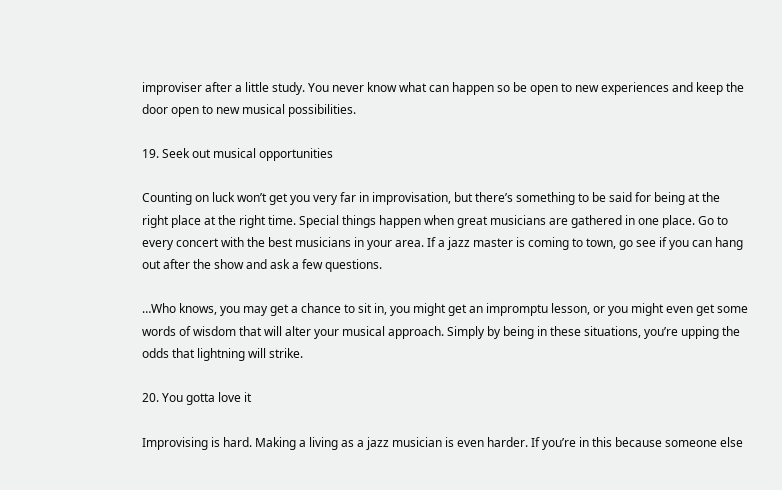improviser after a little study. You never know what can happen so be open to new experiences and keep the door open to new musical possibilities.

19. Seek out musical opportunities

Counting on luck won’t get you very far in improvisation, but there’s something to be said for being at the right place at the right time. Special things happen when great musicians are gathered in one place. Go to every concert with the best musicians in your area. If a jazz master is coming to town, go see if you can hang out after the show and ask a few questions.

…Who knows, you may get a chance to sit in, you might get an impromptu lesson, or you might even get some words of wisdom that will alter your musical approach. Simply by being in these situations, you’re upping the odds that lightning will strike.

20. You gotta love it

Improvising is hard. Making a living as a jazz musician is even harder. If you’re in this because someone else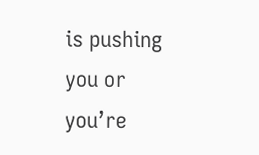is pushing you or you’re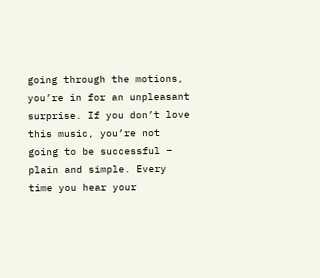going through the motions, you’re in for an unpleasant surprise. If you don’t love this music, you’re not going to be successful – plain and simple. Every time you hear your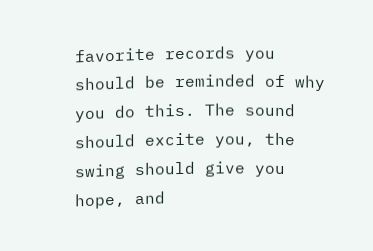favorite records you should be reminded of why you do this. The sound should excite you, the swing should give you hope, and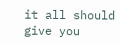it all should give you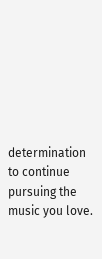determination to continue pursuing the music you love.